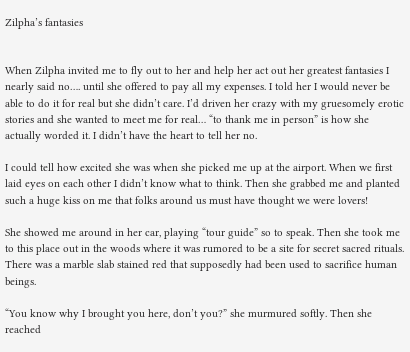Zilpha’s fantasies


When Zilpha invited me to fly out to her and help her act out her greatest fantasies I nearly said no…. until she offered to pay all my expenses. I told her I would never be able to do it for real but she didn’t care. I’d driven her crazy with my gruesomely erotic stories and she wanted to meet me for real… “to thank me in person” is how she actually worded it. I didn’t have the heart to tell her no.

I could tell how excited she was when she picked me up at the airport. When we first laid eyes on each other I didn’t know what to think. Then she grabbed me and planted such a huge kiss on me that folks around us must have thought we were lovers!

She showed me around in her car, playing “tour guide” so to speak. Then she took me to this place out in the woods where it was rumored to be a site for secret sacred rituals. There was a marble slab stained red that supposedly had been used to sacrifice human beings.

“You know why I brought you here, don’t you?” she murmured softly. Then she reached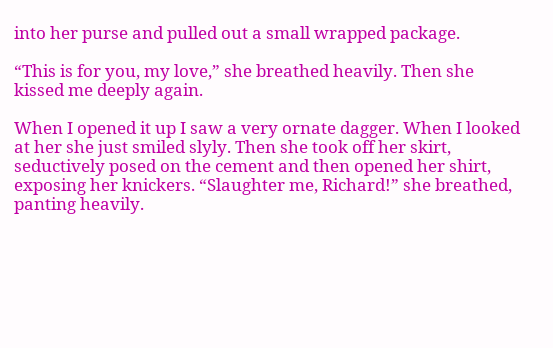into her purse and pulled out a small wrapped package.

“This is for you, my love,” she breathed heavily. Then she kissed me deeply again.

When I opened it up I saw a very ornate dagger. When I looked at her she just smiled slyly. Then she took off her skirt, seductively posed on the cement and then opened her shirt, exposing her knickers. “Slaughter me, Richard!” she breathed, panting heavily.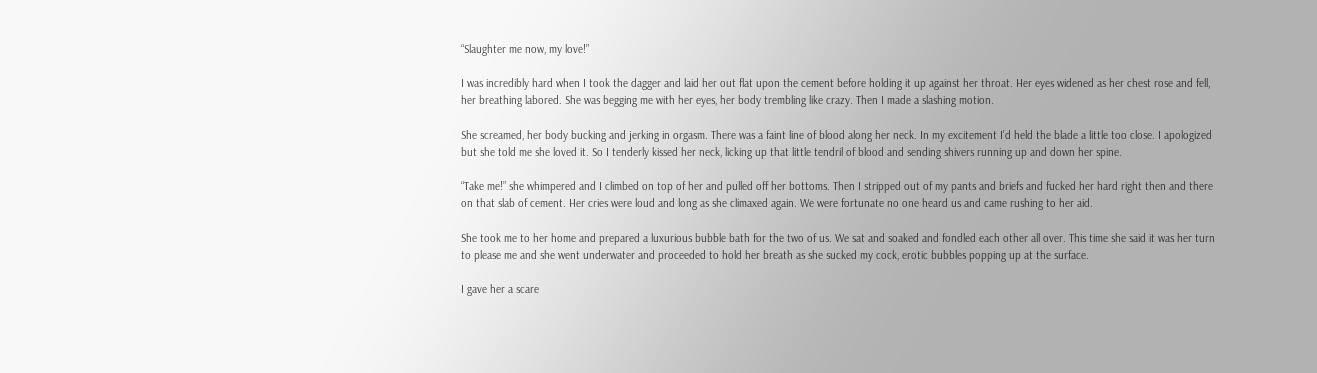“Slaughter me now, my love!”

I was incredibly hard when I took the dagger and laid her out flat upon the cement before holding it up against her throat. Her eyes widened as her chest rose and fell, her breathing labored. She was begging me with her eyes, her body trembling like crazy. Then I made a slashing motion.

She screamed, her body bucking and jerking in orgasm. There was a faint line of blood along her neck. In my excitement I’d held the blade a little too close. I apologized but she told me she loved it. So I tenderly kissed her neck, licking up that little tendril of blood and sending shivers running up and down her spine.

“Take me!” she whimpered and I climbed on top of her and pulled off her bottoms. Then I stripped out of my pants and briefs and fucked her hard right then and there on that slab of cement. Her cries were loud and long as she climaxed again. We were fortunate no one heard us and came rushing to her aid.

She took me to her home and prepared a luxurious bubble bath for the two of us. We sat and soaked and fondled each other all over. This time she said it was her turn to please me and she went underwater and proceeded to hold her breath as she sucked my cock, erotic bubbles popping up at the surface.

I gave her a scare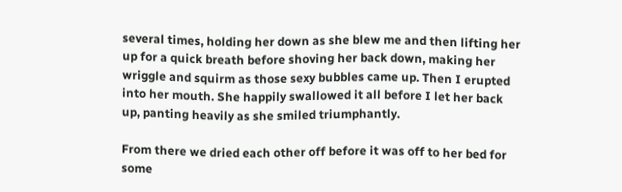several times, holding her down as she blew me and then lifting her up for a quick breath before shoving her back down, making her wriggle and squirm as those sexy bubbles came up. Then I erupted into her mouth. She happily swallowed it all before I let her back up, panting heavily as she smiled triumphantly.

From there we dried each other off before it was off to her bed for some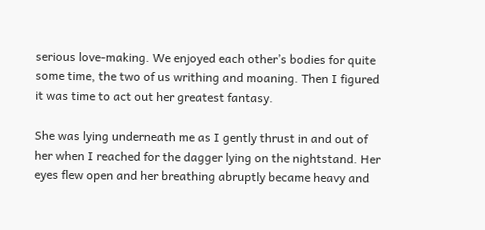serious love-making. We enjoyed each other’s bodies for quite some time, the two of us writhing and moaning. Then I figured it was time to act out her greatest fantasy.

She was lying underneath me as I gently thrust in and out of her when I reached for the dagger lying on the nightstand. Her eyes flew open and her breathing abruptly became heavy and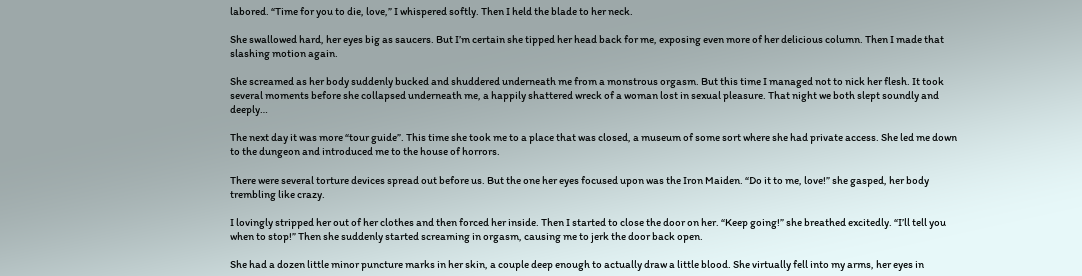labored. “Time for you to die, love,” I whispered softly. Then I held the blade to her neck.

She swallowed hard, her eyes big as saucers. But I’m certain she tipped her head back for me, exposing even more of her delicious column. Then I made that slashing motion again.

She screamed as her body suddenly bucked and shuddered underneath me from a monstrous orgasm. But this time I managed not to nick her flesh. It took several moments before she collapsed underneath me, a happily shattered wreck of a woman lost in sexual pleasure. That night we both slept soundly and deeply…

The next day it was more “tour guide”. This time she took me to a place that was closed, a museum of some sort where she had private access. She led me down to the dungeon and introduced me to the house of horrors.

There were several torture devices spread out before us. But the one her eyes focused upon was the Iron Maiden. “Do it to me, love!” she gasped, her body trembling like crazy.

I lovingly stripped her out of her clothes and then forced her inside. Then I started to close the door on her. “Keep going!” she breathed excitedly. “I’ll tell you when to stop!” Then she suddenly started screaming in orgasm, causing me to jerk the door back open.

She had a dozen little minor puncture marks in her skin, a couple deep enough to actually draw a little blood. She virtually fell into my arms, her eyes in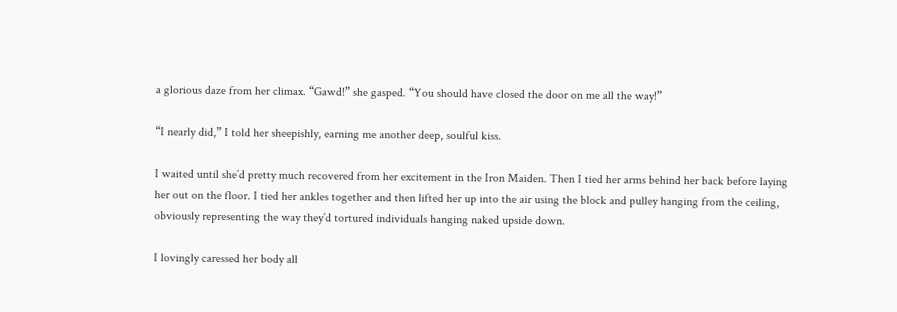a glorious daze from her climax. “Gawd!” she gasped. “You should have closed the door on me all the way!”

“I nearly did,” I told her sheepishly, earning me another deep, soulful kiss.

I waited until she’d pretty much recovered from her excitement in the Iron Maiden. Then I tied her arms behind her back before laying her out on the floor. I tied her ankles together and then lifted her up into the air using the block and pulley hanging from the ceiling, obviously representing the way they’d tortured individuals hanging naked upside down.

I lovingly caressed her body all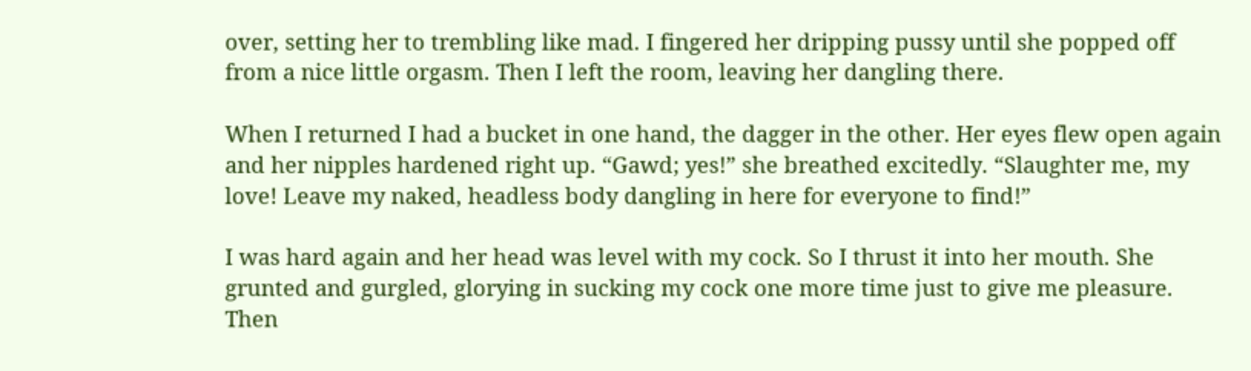over, setting her to trembling like mad. I fingered her dripping pussy until she popped off from a nice little orgasm. Then I left the room, leaving her dangling there.

When I returned I had a bucket in one hand, the dagger in the other. Her eyes flew open again and her nipples hardened right up. “Gawd; yes!” she breathed excitedly. “Slaughter me, my love! Leave my naked, headless body dangling in here for everyone to find!”

I was hard again and her head was level with my cock. So I thrust it into her mouth. She grunted and gurgled, glorying in sucking my cock one more time just to give me pleasure. Then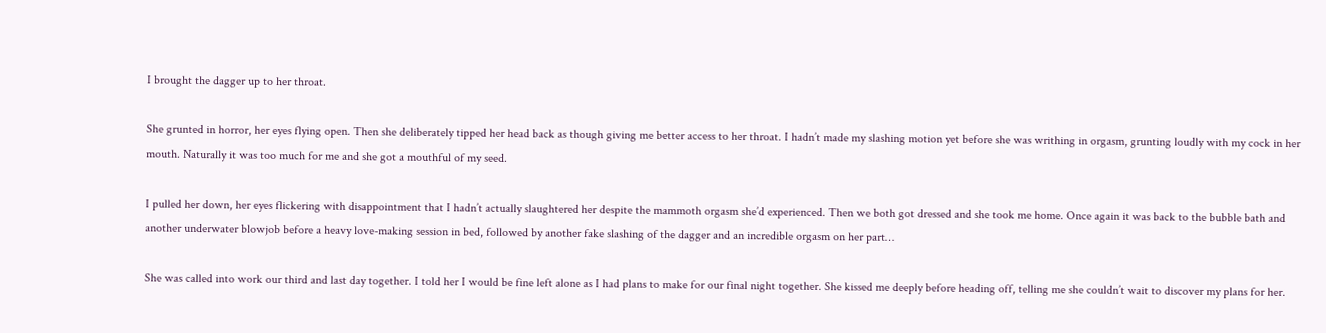I brought the dagger up to her throat.

She grunted in horror, her eyes flying open. Then she deliberately tipped her head back as though giving me better access to her throat. I hadn’t made my slashing motion yet before she was writhing in orgasm, grunting loudly with my cock in her mouth. Naturally it was too much for me and she got a mouthful of my seed.

I pulled her down, her eyes flickering with disappointment that I hadn’t actually slaughtered her despite the mammoth orgasm she’d experienced. Then we both got dressed and she took me home. Once again it was back to the bubble bath and another underwater blowjob before a heavy love-making session in bed, followed by another fake slashing of the dagger and an incredible orgasm on her part…

She was called into work our third and last day together. I told her I would be fine left alone as I had plans to make for our final night together. She kissed me deeply before heading off, telling me she couldn’t wait to discover my plans for her.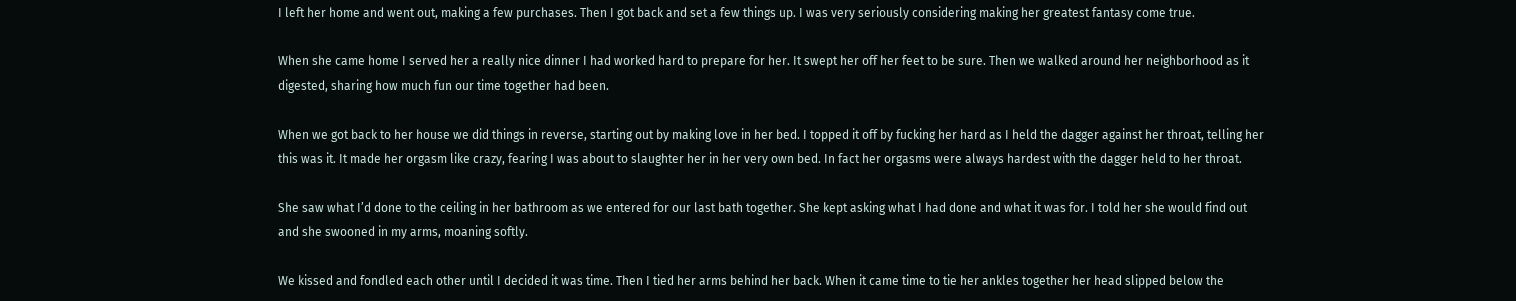I left her home and went out, making a few purchases. Then I got back and set a few things up. I was very seriously considering making her greatest fantasy come true.

When she came home I served her a really nice dinner I had worked hard to prepare for her. It swept her off her feet to be sure. Then we walked around her neighborhood as it digested, sharing how much fun our time together had been.

When we got back to her house we did things in reverse, starting out by making love in her bed. I topped it off by fucking her hard as I held the dagger against her throat, telling her this was it. It made her orgasm like crazy, fearing I was about to slaughter her in her very own bed. In fact her orgasms were always hardest with the dagger held to her throat.

She saw what I’d done to the ceiling in her bathroom as we entered for our last bath together. She kept asking what I had done and what it was for. I told her she would find out and she swooned in my arms, moaning softly.

We kissed and fondled each other until I decided it was time. Then I tied her arms behind her back. When it came time to tie her ankles together her head slipped below the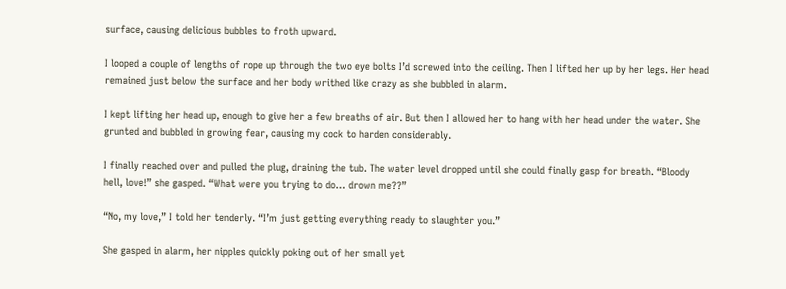surface, causing delicious bubbles to froth upward.

I looped a couple of lengths of rope up through the two eye bolts I’d screwed into the ceiling. Then I lifted her up by her legs. Her head remained just below the surface and her body writhed like crazy as she bubbled in alarm.

I kept lifting her head up, enough to give her a few breaths of air. But then I allowed her to hang with her head under the water. She grunted and bubbled in growing fear, causing my cock to harden considerably.

I finally reached over and pulled the plug, draining the tub. The water level dropped until she could finally gasp for breath. “Bloody hell, love!” she gasped. “What were you trying to do… drown me??”

“No, my love,” I told her tenderly. “I’m just getting everything ready to slaughter you.”

She gasped in alarm, her nipples quickly poking out of her small yet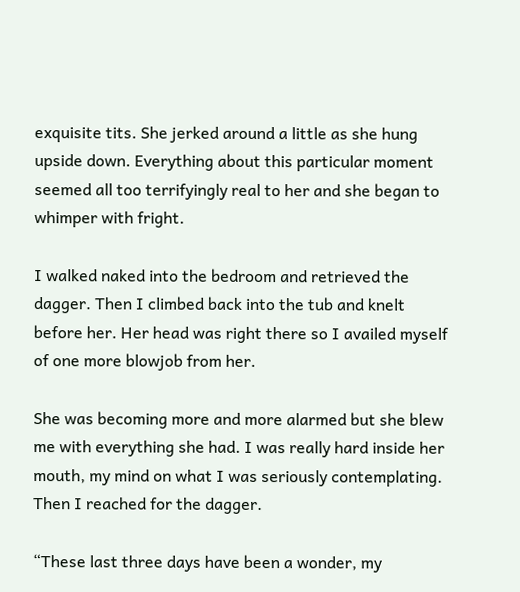exquisite tits. She jerked around a little as she hung upside down. Everything about this particular moment seemed all too terrifyingly real to her and she began to whimper with fright.

I walked naked into the bedroom and retrieved the dagger. Then I climbed back into the tub and knelt before her. Her head was right there so I availed myself of one more blowjob from her.

She was becoming more and more alarmed but she blew me with everything she had. I was really hard inside her mouth, my mind on what I was seriously contemplating. Then I reached for the dagger.

“These last three days have been a wonder, my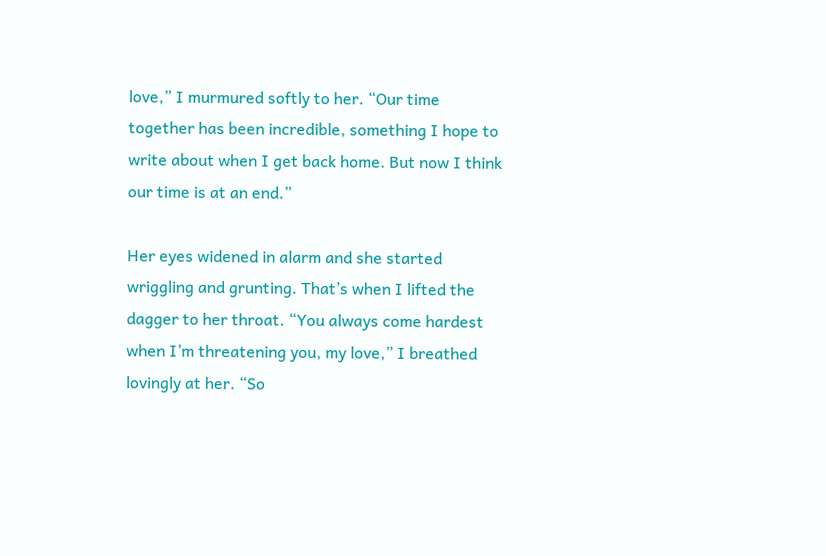love,” I murmured softly to her. “Our time together has been incredible, something I hope to write about when I get back home. But now I think our time is at an end.”

Her eyes widened in alarm and she started wriggling and grunting. That’s when I lifted the dagger to her throat. “You always come hardest when I’m threatening you, my love,” I breathed lovingly at her. “So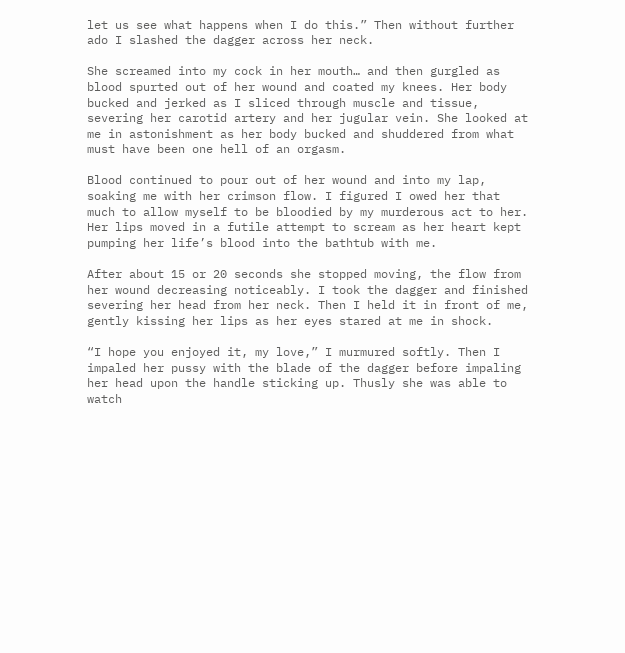let us see what happens when I do this.” Then without further ado I slashed the dagger across her neck.

She screamed into my cock in her mouth… and then gurgled as blood spurted out of her wound and coated my knees. Her body bucked and jerked as I sliced through muscle and tissue, severing her carotid artery and her jugular vein. She looked at me in astonishment as her body bucked and shuddered from what must have been one hell of an orgasm.

Blood continued to pour out of her wound and into my lap, soaking me with her crimson flow. I figured I owed her that much to allow myself to be bloodied by my murderous act to her. Her lips moved in a futile attempt to scream as her heart kept pumping her life’s blood into the bathtub with me.

After about 15 or 20 seconds she stopped moving, the flow from her wound decreasing noticeably. I took the dagger and finished severing her head from her neck. Then I held it in front of me, gently kissing her lips as her eyes stared at me in shock.

“I hope you enjoyed it, my love,” I murmured softly. Then I impaled her pussy with the blade of the dagger before impaling her head upon the handle sticking up. Thusly she was able to watch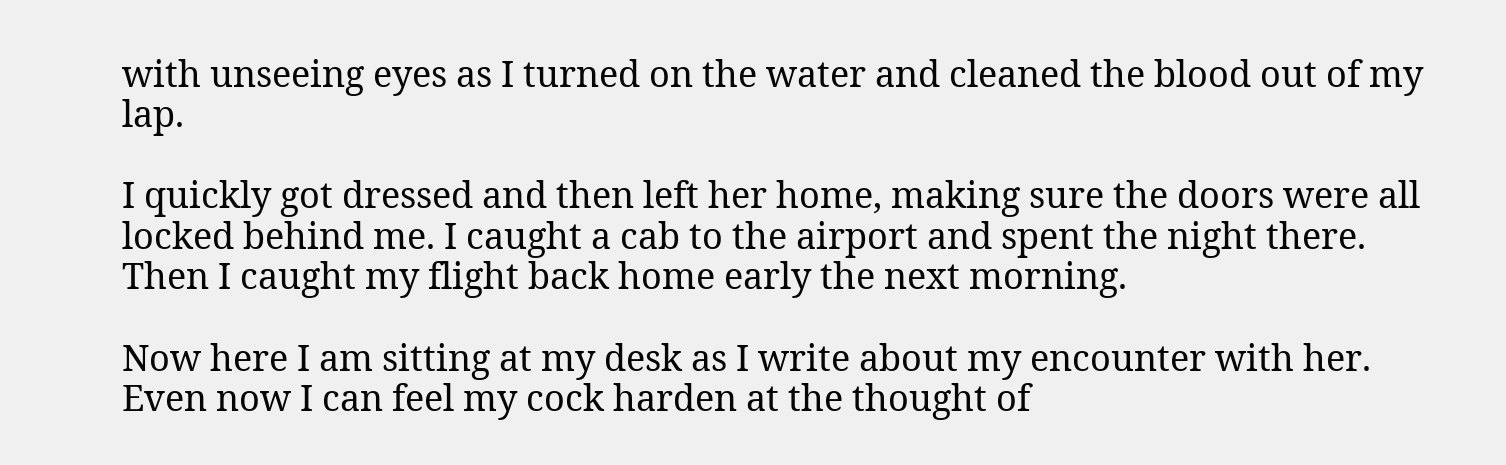with unseeing eyes as I turned on the water and cleaned the blood out of my lap.

I quickly got dressed and then left her home, making sure the doors were all locked behind me. I caught a cab to the airport and spent the night there. Then I caught my flight back home early the next morning.

Now here I am sitting at my desk as I write about my encounter with her. Even now I can feel my cock harden at the thought of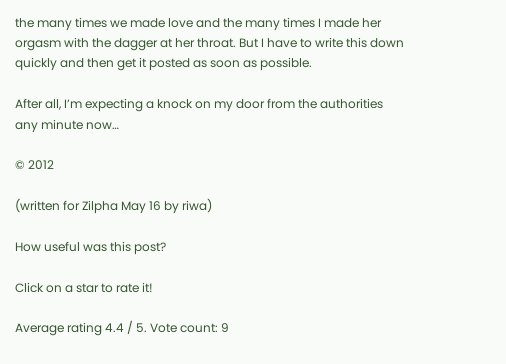the many times we made love and the many times I made her orgasm with the dagger at her throat. But I have to write this down quickly and then get it posted as soon as possible.

After all, I’m expecting a knock on my door from the authorities any minute now…

© 2012

(written for Zilpha May 16 by riwa)

How useful was this post?

Click on a star to rate it!

Average rating 4.4 / 5. Vote count: 9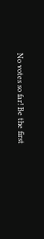No votes so far! Be the first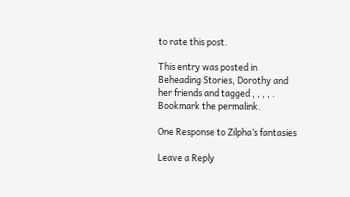to rate this post.

This entry was posted in Beheading Stories, Dorothy and her friends and tagged , , , , . Bookmark the permalink.

One Response to Zilpha’s fantasies

Leave a Reply